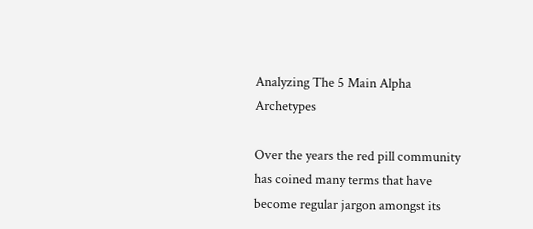Analyzing The 5 Main Alpha Archetypes

Over the years the red pill community has coined many terms that have become regular jargon amongst its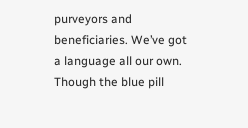purveyors and beneficiaries. We’ve got a language all our own. Though the blue pill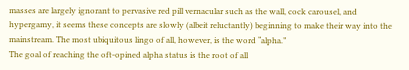masses are largely ignorant to pervasive red pill vernacular such as the wall, cock carousel, and hypergamy, it seems these concepts are slowly (albeit reluctantly) beginning to make their way into the mainstream. The most ubiquitous lingo of all, however, is the word “alpha.”
The goal of reaching the oft-opined alpha status is the root of all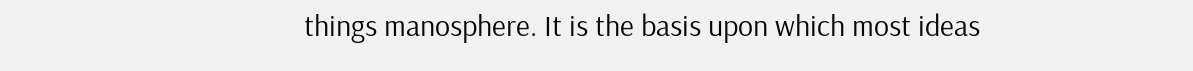things manosphere. It is the basis upon which most ideas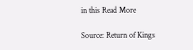in this Read More

Source: Return of Kings